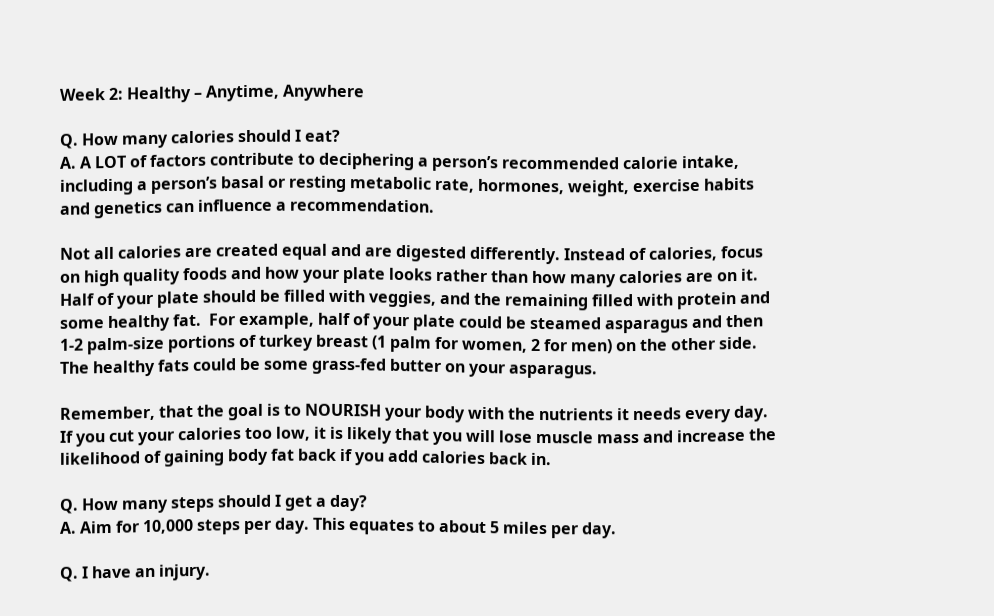Week 2: Healthy – Anytime, Anywhere

Q. How many calories should I eat?
A. A LOT of factors contribute to deciphering a person’s recommended calorie intake, including a person’s basal or resting metabolic rate, hormones, weight, exercise habits and genetics can influence a recommendation.

Not all calories are created equal and are digested differently. Instead of calories, focus on high quality foods and how your plate looks rather than how many calories are on it.  Half of your plate should be filled with veggies, and the remaining filled with protein and some healthy fat.  For example, half of your plate could be steamed asparagus and then 1-2 palm-size portions of turkey breast (1 palm for women, 2 for men) on the other side.  The healthy fats could be some grass-fed butter on your asparagus.

Remember, that the goal is to NOURISH your body with the nutrients it needs every day.  If you cut your calories too low, it is likely that you will lose muscle mass and increase the likelihood of gaining body fat back if you add calories back in.

Q. How many steps should I get a day?
A. Aim for 10,000 steps per day. This equates to about 5 miles per day.

Q. I have an injury.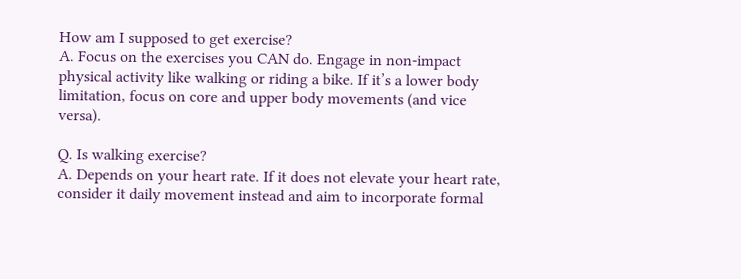How am I supposed to get exercise?
A. Focus on the exercises you CAN do. Engage in non-impact physical activity like walking or riding a bike. If it’s a lower body limitation, focus on core and upper body movements (and vice versa).

Q. Is walking exercise?
A. Depends on your heart rate. If it does not elevate your heart rate, consider it daily movement instead and aim to incorporate formal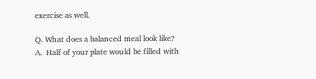exercise as well.

Q. What does a balanced meal look like?
A.  Half of your plate would be filled with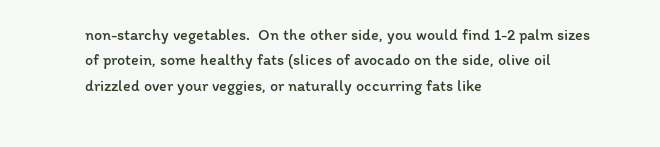non-starchy vegetables.  On the other side, you would find 1-2 palm sizes of protein, some healthy fats (slices of avocado on the side, olive oil drizzled over your veggies, or naturally occurring fats like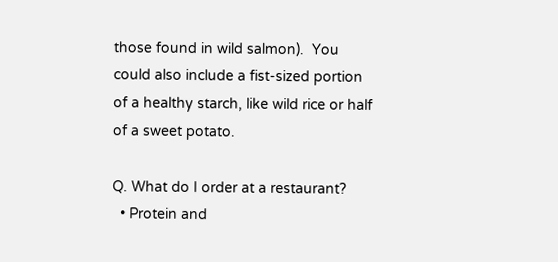those found in wild salmon).  You could also include a fist-sized portion of a healthy starch, like wild rice or half of a sweet potato.

Q. What do I order at a restaurant?
  • Protein and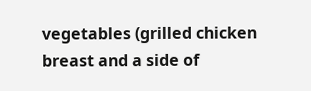vegetables (grilled chicken breast and a side of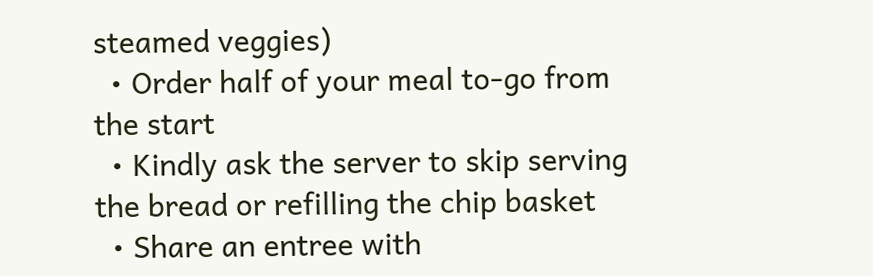steamed veggies)
  • Order half of your meal to-go from the start
  • Kindly ask the server to skip serving the bread or refilling the chip basket
  • Share an entree with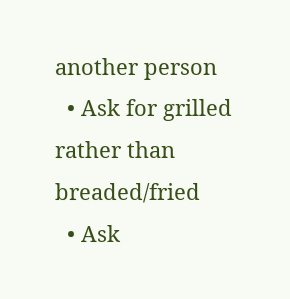another person
  • Ask for grilled rather than breaded/fried
  • Ask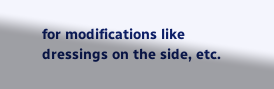for modifications like dressings on the side, etc.